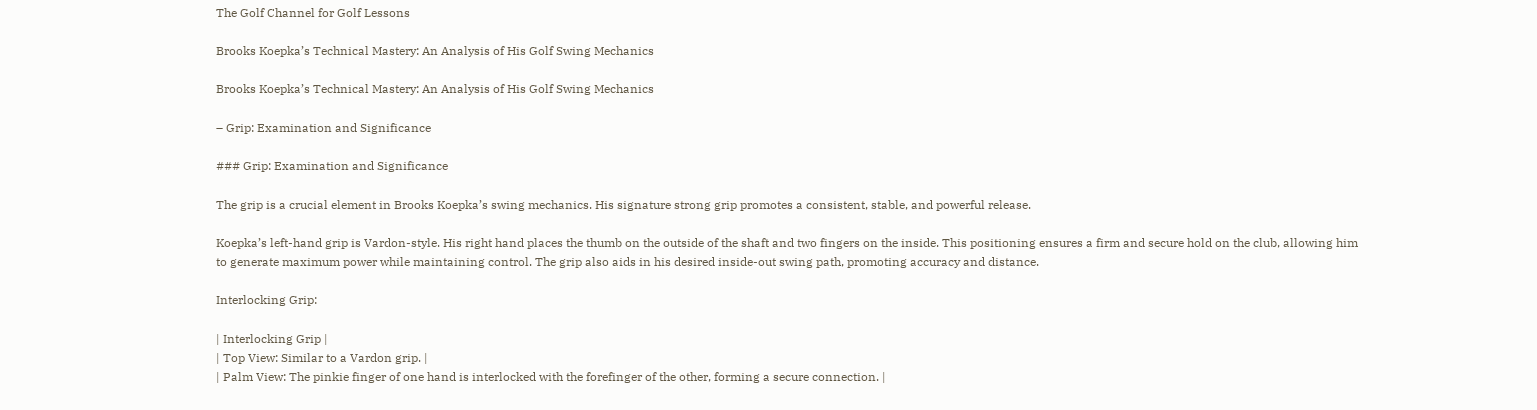The Golf Channel for Golf Lessons

Brooks Koepka’s Technical Mastery: An Analysis of His Golf Swing Mechanics

Brooks Koepka’s Technical Mastery: An Analysis of His Golf Swing Mechanics

– Grip: Examination and Significance

### Grip: Examination and Significance

The grip is a crucial element in Brooks Koepka’s swing mechanics. His signature strong grip promotes a consistent, stable, and powerful release.

Koepka’s left-hand grip is Vardon-style. His right hand places the thumb on the outside of the shaft and two fingers on the inside. This positioning ensures a firm and secure hold on the club, allowing him to generate maximum power while maintaining control. The grip also aids in his desired inside-out swing path, promoting accuracy and distance.

Interlocking Grip:

| Interlocking Grip |
| Top View: Similar to a Vardon grip. |
| Palm View: The pinkie finger of one hand is interlocked with the forefinger of the other, forming a secure connection. |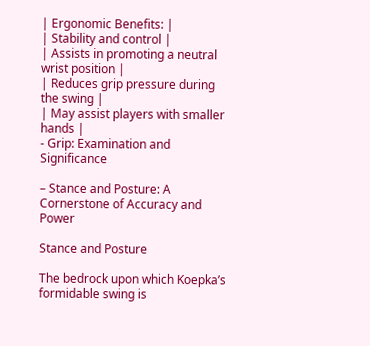| Ergonomic Benefits: |
| Stability and control |
| Assists in promoting a neutral wrist position |
| Reduces grip pressure during the swing |
| May assist players with smaller hands |
- Grip: Examination and Significance

– Stance and Posture: A Cornerstone of Accuracy and Power

Stance and Posture

The bedrock upon which Koepka’s formidable swing is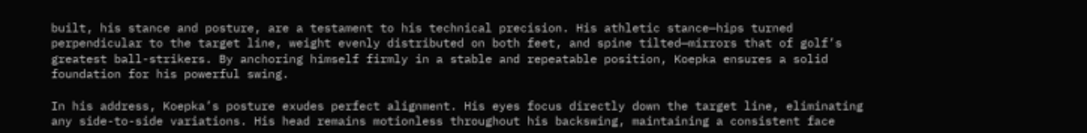built, his stance and posture, are a testament to his technical precision. His athletic stance—hips turned perpendicular to the target line, weight evenly distributed on both feet, and spine tilted—mirrors that of golf’s greatest ball-strikers. By anchoring himself firmly in a stable and repeatable position, Koepka ensures a solid foundation for his powerful swing.

In his address, Koepka’s posture exudes perfect alignment. His eyes focus directly down the target line, eliminating any side-to-side variations. His head remains motionless throughout his backswing, maintaining a consistent face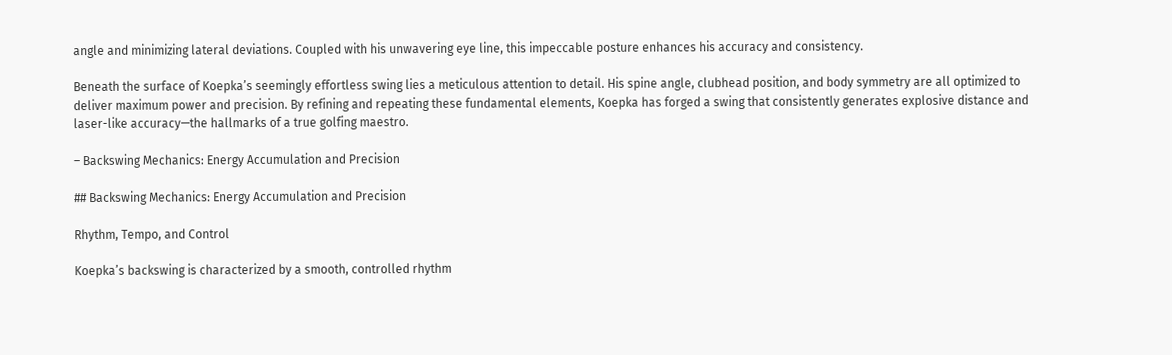angle and minimizing lateral deviations. Coupled with his unwavering eye line, this impeccable posture enhances his accuracy and consistency.

Beneath the surface of Koepka’s seemingly effortless swing lies a meticulous attention to detail. His spine angle, clubhead position, and body symmetry are all optimized to deliver maximum power and precision. By refining and repeating these fundamental elements, Koepka has forged a swing that consistently generates explosive distance and laser-like accuracy—the hallmarks of a true golfing maestro.

– Backswing Mechanics: Energy Accumulation and Precision

## Backswing Mechanics: Energy Accumulation and Precision

Rhythm, Tempo, and Control

Koepka’s backswing is characterized by a smooth, controlled rhythm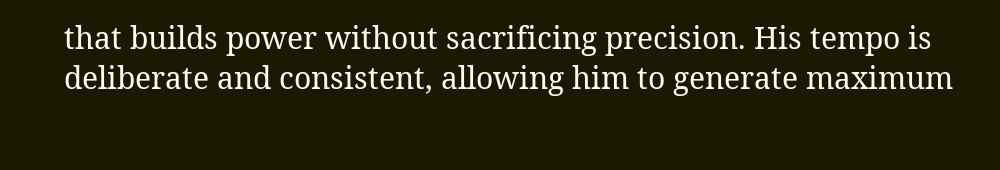that builds power without sacrificing precision. His tempo is deliberate and consistent, allowing him to generate maximum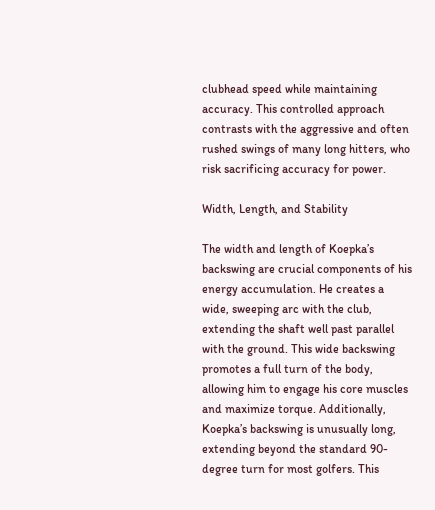clubhead speed while maintaining accuracy. This controlled approach contrasts with the aggressive and often rushed swings of many long hitters, who risk sacrificing accuracy for power.

Width, Length, and Stability

The width and length of Koepka’s backswing are crucial components of his energy accumulation. He creates a wide, sweeping arc with the club, extending the shaft well past parallel with the ground. This wide backswing promotes a full turn of the body, allowing him to engage his core muscles and maximize torque. Additionally, Koepka’s backswing is unusually long, extending beyond the standard 90-degree turn for most golfers. This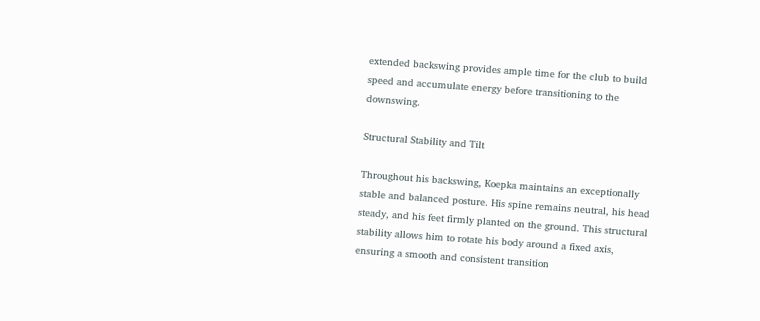extended backswing provides ample time for the club to build speed and accumulate energy before transitioning to the downswing.

Structural Stability and Tilt

Throughout his backswing, Koepka maintains an exceptionally stable and balanced posture. His spine remains neutral, his head steady, and his feet firmly planted on the ground. This structural stability allows him to rotate his body around a fixed axis, ensuring a smooth and consistent transition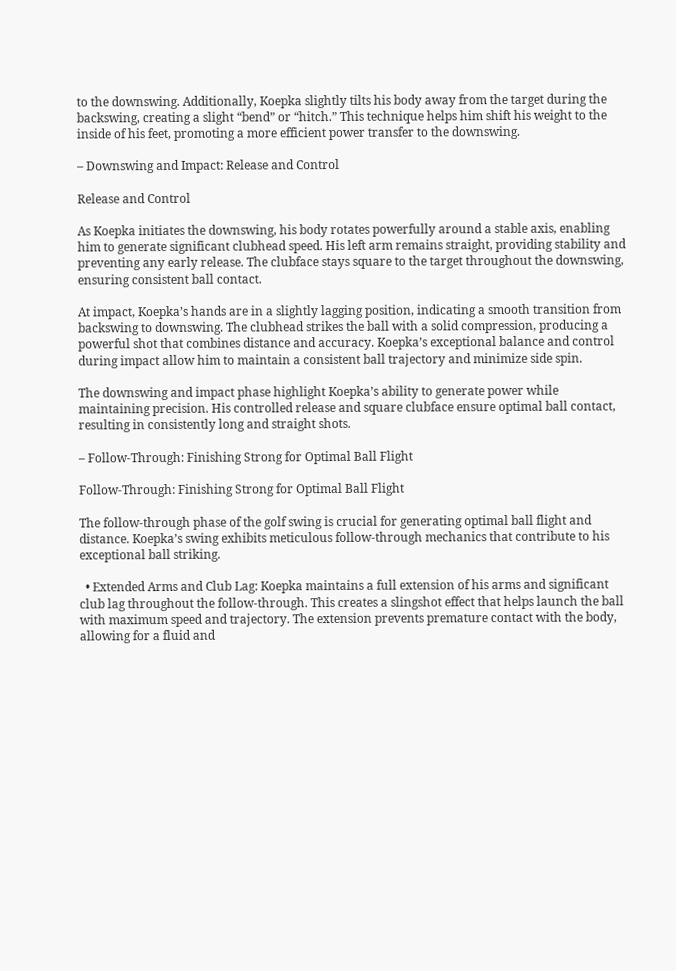to the downswing. Additionally, Koepka slightly tilts his body away from the target during the backswing, creating a slight “bend” or “hitch.” This technique helps him shift his weight to the inside of his feet, promoting a more efficient power transfer to the downswing.

– Downswing and Impact: Release and Control

Release and Control

As Koepka initiates the downswing, his body rotates powerfully around a stable axis, enabling him to generate significant clubhead speed. His left arm remains straight, providing stability and preventing any early release. The clubface stays square to the target throughout the downswing, ensuring consistent ball contact.

At impact, Koepka’s hands are in a slightly lagging position, indicating a smooth transition from backswing to downswing. The clubhead strikes the ball with a solid compression, producing a powerful shot that combines distance and accuracy. Koepka’s exceptional balance and control during impact allow him to maintain a consistent ball trajectory and minimize side spin.

The downswing and impact phase highlight Koepka’s ability to generate power while maintaining precision. His controlled release and square clubface ensure optimal ball contact, resulting in consistently long and straight shots.

– Follow-Through: Finishing Strong for Optimal Ball Flight

Follow-Through: Finishing Strong for Optimal Ball Flight

The follow-through phase of the golf swing is crucial for generating optimal ball flight and distance. Koepka’s swing exhibits meticulous follow-through mechanics that contribute to his exceptional ball striking.

  • Extended Arms and Club Lag: Koepka maintains a full extension of his arms and significant club lag throughout the follow-through. This creates a slingshot effect that helps launch the ball with maximum speed and trajectory. The extension prevents premature contact with the body, allowing for a fluid and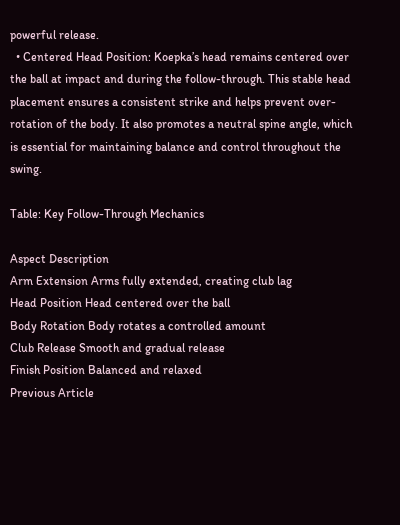powerful release.
  • Centered Head Position: Koepka’s head remains centered over the ball at impact and during the follow-through. This stable head placement ensures a consistent strike and helps prevent over-rotation of the body. It also promotes a neutral spine angle, which is essential for maintaining balance and control throughout the swing.

Table: Key Follow-Through Mechanics

Aspect Description
Arm Extension Arms fully extended, creating club lag
Head Position Head centered over the ball
Body Rotation Body rotates a controlled amount
Club Release Smooth and gradual release
Finish Position Balanced and relaxed
Previous Article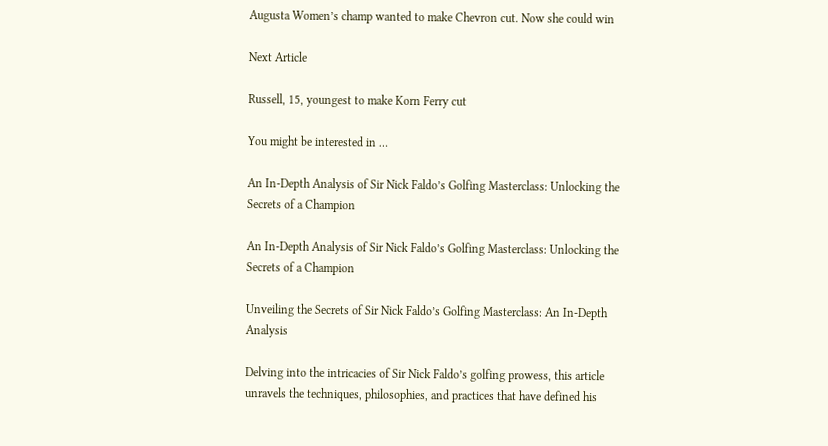Augusta Women’s champ wanted to make Chevron cut. Now she could win

Next Article

Russell, 15, youngest to make Korn Ferry cut

You might be interested in …

An In-Depth Analysis of Sir Nick Faldo’s Golfing Masterclass: Unlocking the Secrets of a Champion

An In-Depth Analysis of Sir Nick Faldo’s Golfing Masterclass: Unlocking the Secrets of a Champion

Unveiling the Secrets of Sir Nick Faldo’s Golfing Masterclass: An In-Depth Analysis

Delving into the intricacies of Sir Nick Faldo’s golfing prowess, this article unravels the techniques, philosophies, and practices that have defined his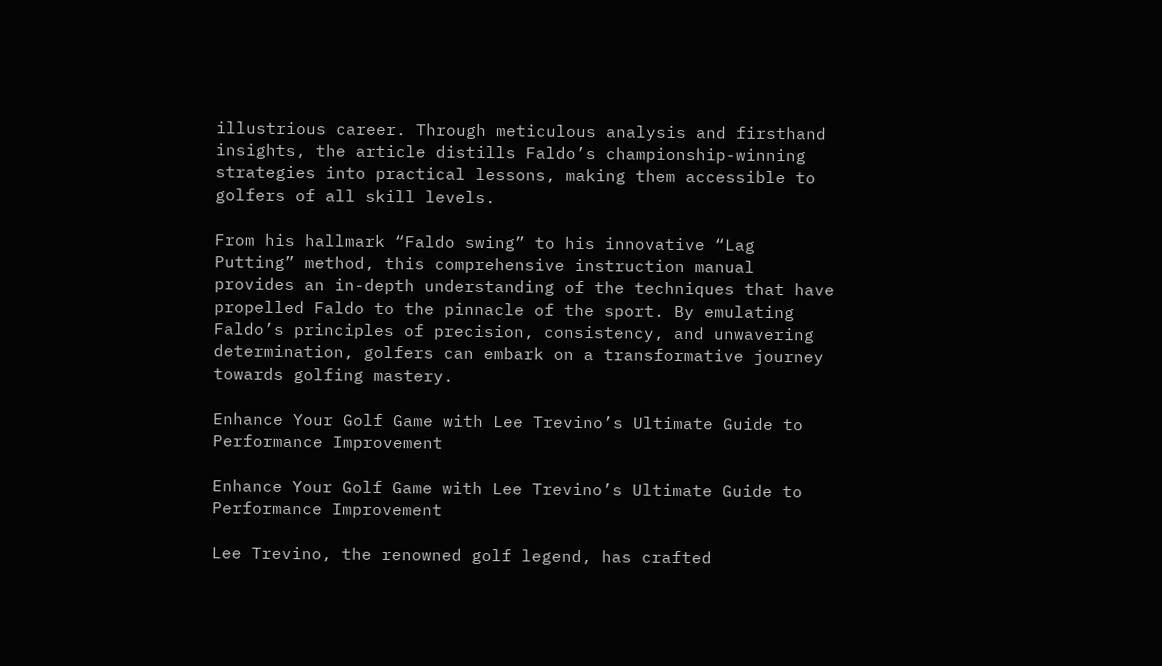illustrious career. Through meticulous analysis and firsthand insights, the article distills Faldo’s championship-winning strategies into practical lessons, making them accessible to golfers of all skill levels.

From his hallmark “Faldo swing” to his innovative “Lag Putting” method, this comprehensive instruction manual provides an in-depth understanding of the techniques that have propelled Faldo to the pinnacle of the sport. By emulating Faldo’s principles of precision, consistency, and unwavering determination, golfers can embark on a transformative journey towards golfing mastery.

Enhance Your Golf Game with Lee Trevino’s Ultimate Guide to Performance Improvement

Enhance Your Golf Game with Lee Trevino’s Ultimate Guide to Performance Improvement

Lee Trevino, the renowned golf legend, has crafted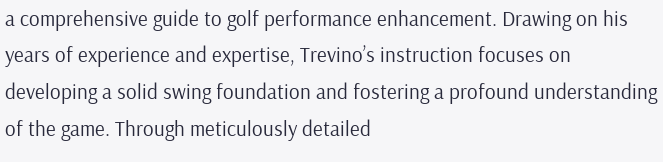a comprehensive guide to golf performance enhancement. Drawing on his years of experience and expertise, Trevino’s instruction focuses on developing a solid swing foundation and fostering a profound understanding of the game. Through meticulously detailed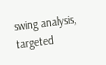swing analysis, targeted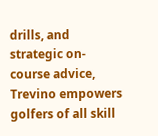drills, and strategic on-course advice, Trevino empowers golfers of all skill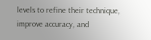levels to refine their technique, improve accuracy, and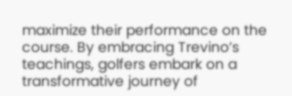maximize their performance on the course. By embracing Trevino’s teachings, golfers embark on a transformative journey of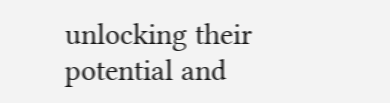unlocking their potential and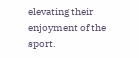elevating their enjoyment of the sport.